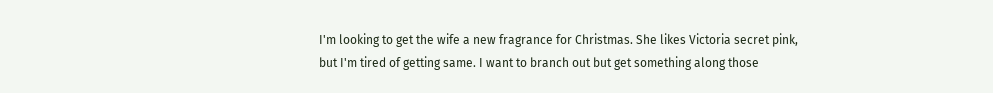I'm looking to get the wife a new fragrance for Christmas. She likes Victoria secret pink, but I'm tired of getting same. I want to branch out but get something along those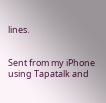lines.


Sent from my iPhone using Tapatalk and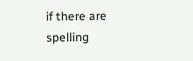if there are spelling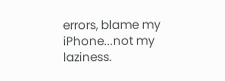errors, blame my iPhone...not my laziness.